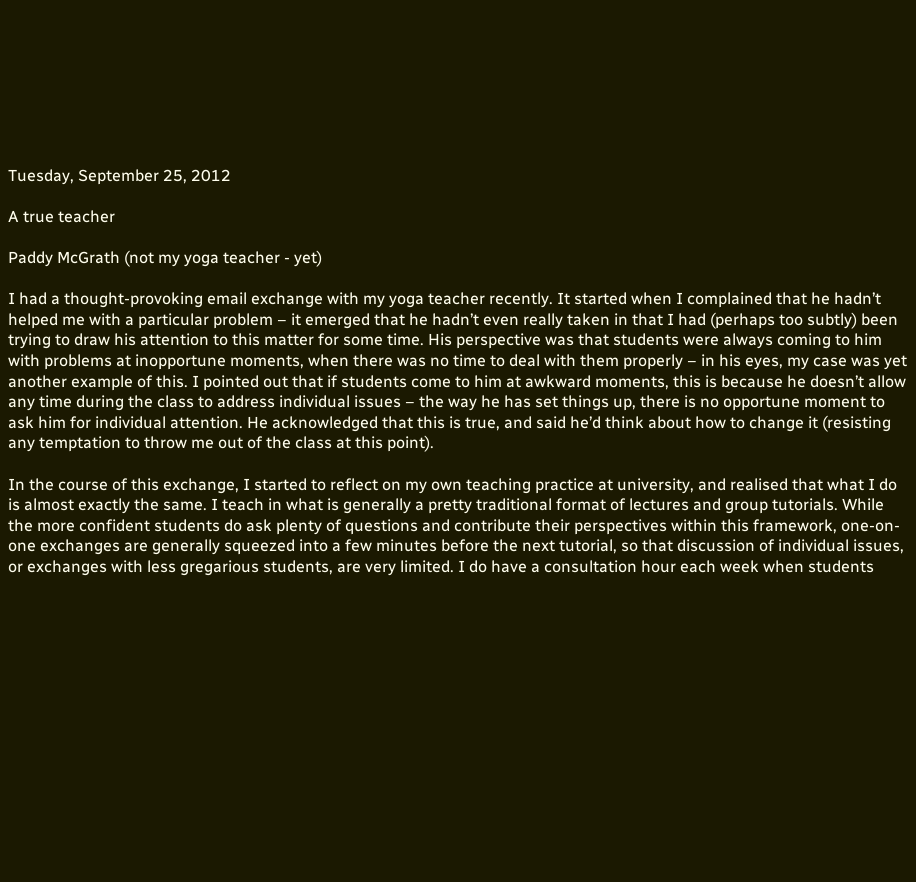Tuesday, September 25, 2012

A true teacher

Paddy McGrath (not my yoga teacher - yet)

I had a thought-provoking email exchange with my yoga teacher recently. It started when I complained that he hadn’t helped me with a particular problem – it emerged that he hadn’t even really taken in that I had (perhaps too subtly) been trying to draw his attention to this matter for some time. His perspective was that students were always coming to him with problems at inopportune moments, when there was no time to deal with them properly – in his eyes, my case was yet another example of this. I pointed out that if students come to him at awkward moments, this is because he doesn’t allow any time during the class to address individual issues – the way he has set things up, there is no opportune moment to ask him for individual attention. He acknowledged that this is true, and said he’d think about how to change it (resisting any temptation to throw me out of the class at this point).

In the course of this exchange, I started to reflect on my own teaching practice at university, and realised that what I do is almost exactly the same. I teach in what is generally a pretty traditional format of lectures and group tutorials. While the more confident students do ask plenty of questions and contribute their perspectives within this framework, one-on-one exchanges are generally squeezed into a few minutes before the next tutorial, so that discussion of individual issues, or exchanges with less gregarious students, are very limited. I do have a consultation hour each week when students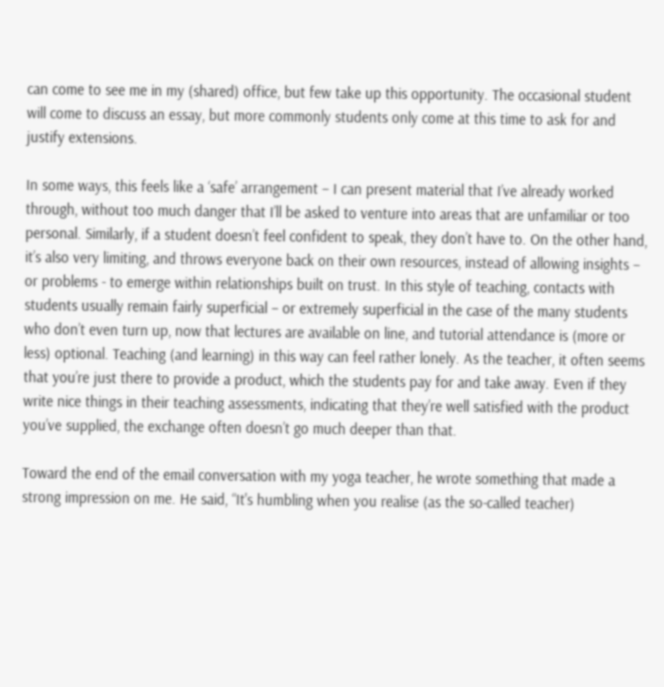can come to see me in my (shared) office, but few take up this opportunity. The occasional student will come to discuss an essay, but more commonly students only come at this time to ask for and justify extensions.

In some ways, this feels like a ‘safe’ arrangement – I can present material that I’ve already worked through, without too much danger that I’ll be asked to venture into areas that are unfamiliar or too personal. Similarly, if a student doesn’t feel confident to speak, they don’t have to. On the other hand, it’s also very limiting, and throws everyone back on their own resources, instead of allowing insights – or problems - to emerge within relationships built on trust. In this style of teaching, contacts with students usually remain fairly superficial – or extremely superficial in the case of the many students who don’t even turn up, now that lectures are available on line, and tutorial attendance is (more or less) optional. Teaching (and learning) in this way can feel rather lonely. As the teacher, it often seems that you’re just there to provide a product, which the students pay for and take away. Even if they write nice things in their teaching assessments, indicating that they’re well satisfied with the product you’ve supplied, the exchange often doesn’t go much deeper than that.

Toward the end of the email conversation with my yoga teacher, he wrote something that made a strong impression on me. He said, “It's humbling when you realise (as the so-called teacher)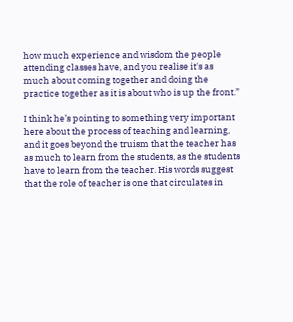how much experience and wisdom the people attending classes have, and you realise it's as much about coming together and doing the practice together as it is about who is up the front.”

I think he’s pointing to something very important here about the process of teaching and learning, and it goes beyond the truism that the teacher has as much to learn from the students, as the students have to learn from the teacher. His words suggest that the role of teacher is one that circulates in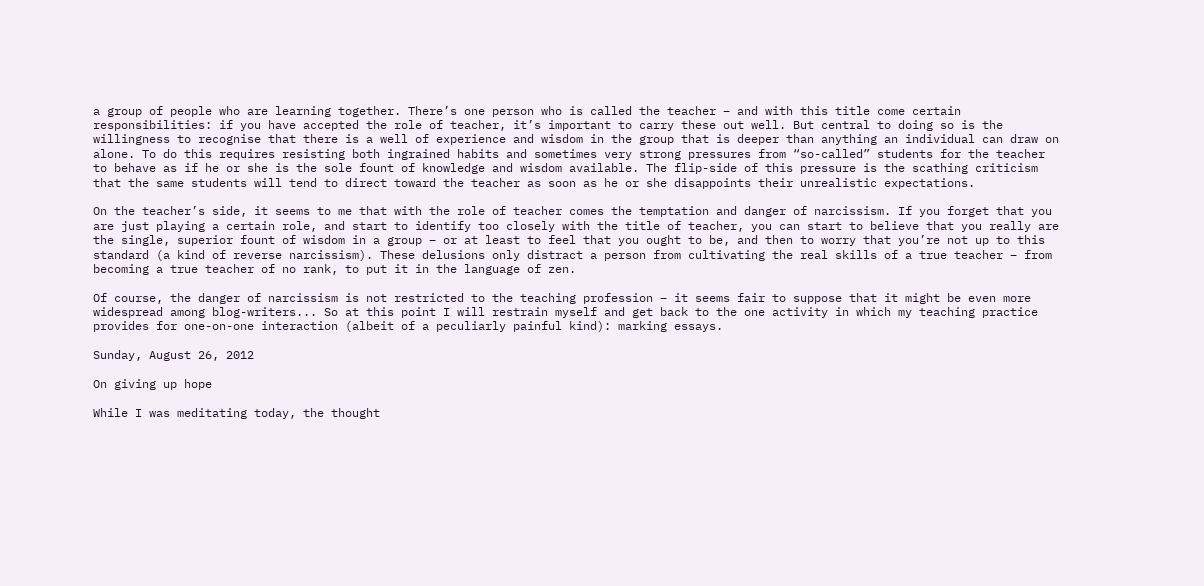a group of people who are learning together. There’s one person who is called the teacher – and with this title come certain responsibilities: if you have accepted the role of teacher, it’s important to carry these out well. But central to doing so is the willingness to recognise that there is a well of experience and wisdom in the group that is deeper than anything an individual can draw on alone. To do this requires resisting both ingrained habits and sometimes very strong pressures from “so-called” students for the teacher to behave as if he or she is the sole fount of knowledge and wisdom available. The flip-side of this pressure is the scathing criticism that the same students will tend to direct toward the teacher as soon as he or she disappoints their unrealistic expectations.

On the teacher’s side, it seems to me that with the role of teacher comes the temptation and danger of narcissism. If you forget that you are just playing a certain role, and start to identify too closely with the title of teacher, you can start to believe that you really are the single, superior fount of wisdom in a group – or at least to feel that you ought to be, and then to worry that you’re not up to this standard (a kind of reverse narcissism). These delusions only distract a person from cultivating the real skills of a true teacher – from becoming a true teacher of no rank, to put it in the language of zen.

Of course, the danger of narcissism is not restricted to the teaching profession – it seems fair to suppose that it might be even more widespread among blog-writers... So at this point I will restrain myself and get back to the one activity in which my teaching practice provides for one-on-one interaction (albeit of a peculiarly painful kind): marking essays.

Sunday, August 26, 2012

On giving up hope

While I was meditating today, the thought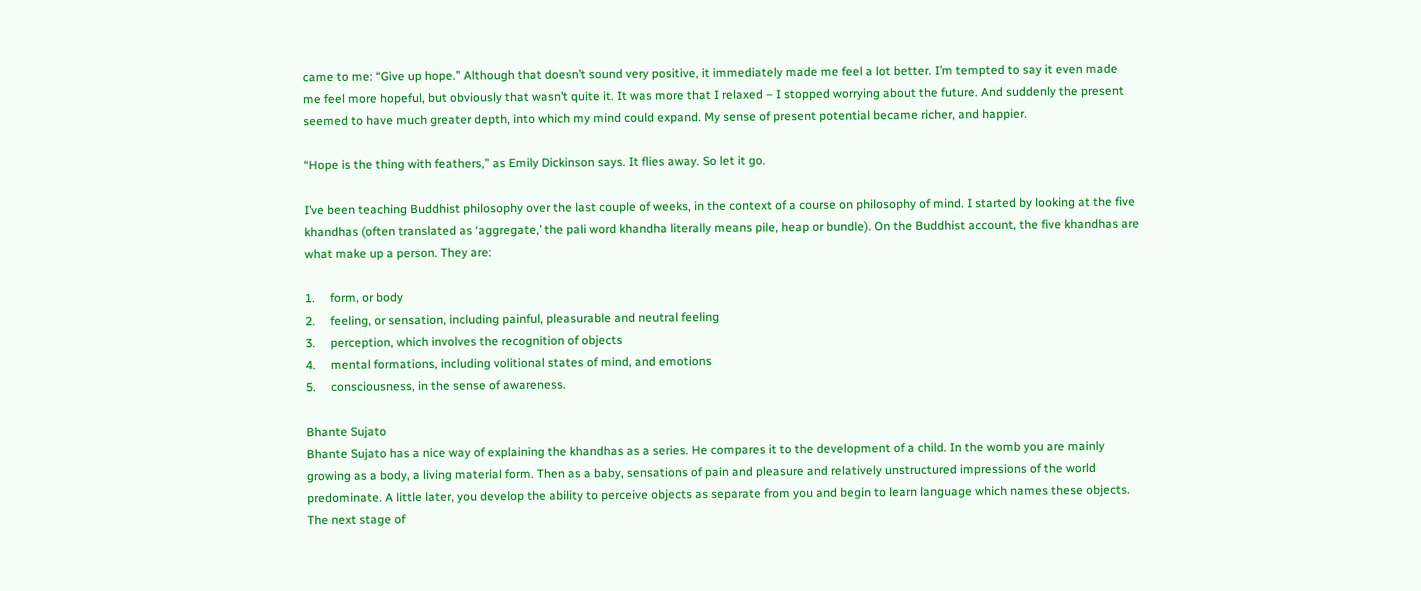came to me: “Give up hope.” Although that doesn’t sound very positive, it immediately made me feel a lot better. I’m tempted to say it even made me feel more hopeful, but obviously that wasn’t quite it. It was more that I relaxed – I stopped worrying about the future. And suddenly the present seemed to have much greater depth, into which my mind could expand. My sense of present potential became richer, and happier.

“Hope is the thing with feathers,” as Emily Dickinson says. It flies away. So let it go.

I’ve been teaching Buddhist philosophy over the last couple of weeks, in the context of a course on philosophy of mind. I started by looking at the five khandhas (often translated as ‘aggregate,’ the pali word khandha literally means pile, heap or bundle). On the Buddhist account, the five khandhas are what make up a person. They are:

1.     form, or body
2.     feeling, or sensation, including painful, pleasurable and neutral feeling
3.     perception, which involves the recognition of objects
4.     mental formations, including volitional states of mind, and emotions
5.     consciousness, in the sense of awareness.

Bhante Sujato
Bhante Sujato has a nice way of explaining the khandhas as a series. He compares it to the development of a child. In the womb you are mainly growing as a body, a living material form. Then as a baby, sensations of pain and pleasure and relatively unstructured impressions of the world predominate. A little later, you develop the ability to perceive objects as separate from you and begin to learn language which names these objects. The next stage of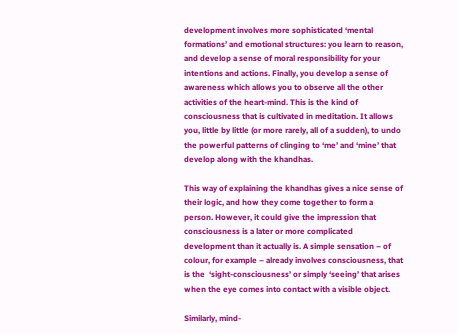development involves more sophisticated ‘mental formations’ and emotional structures: you learn to reason, and develop a sense of moral responsibility for your intentions and actions. Finally, you develop a sense of awareness which allows you to observe all the other activities of the heart-mind. This is the kind of consciousness that is cultivated in meditation. It allows you, little by little (or more rarely, all of a sudden), to undo the powerful patterns of clinging to ‘me’ and ‘mine’ that develop along with the khandhas.

This way of explaining the khandhas gives a nice sense of their logic, and how they come together to form a person. However, it could give the impression that consciousness is a later or more complicated development than it actually is. A simple sensation – of colour, for example – already involves consciousness, that is the  ‘sight-consciousness’ or simply ‘seeing’ that arises when the eye comes into contact with a visible object.

Similarly, mind-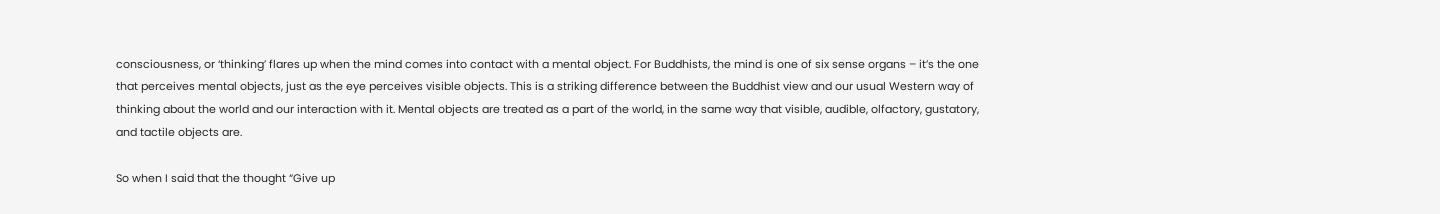consciousness, or ‘thinking’ flares up when the mind comes into contact with a mental object. For Buddhists, the mind is one of six sense organs – it’s the one that perceives mental objects, just as the eye perceives visible objects. This is a striking difference between the Buddhist view and our usual Western way of thinking about the world and our interaction with it. Mental objects are treated as a part of the world, in the same way that visible, audible, olfactory, gustatory, and tactile objects are.

So when I said that the thought “Give up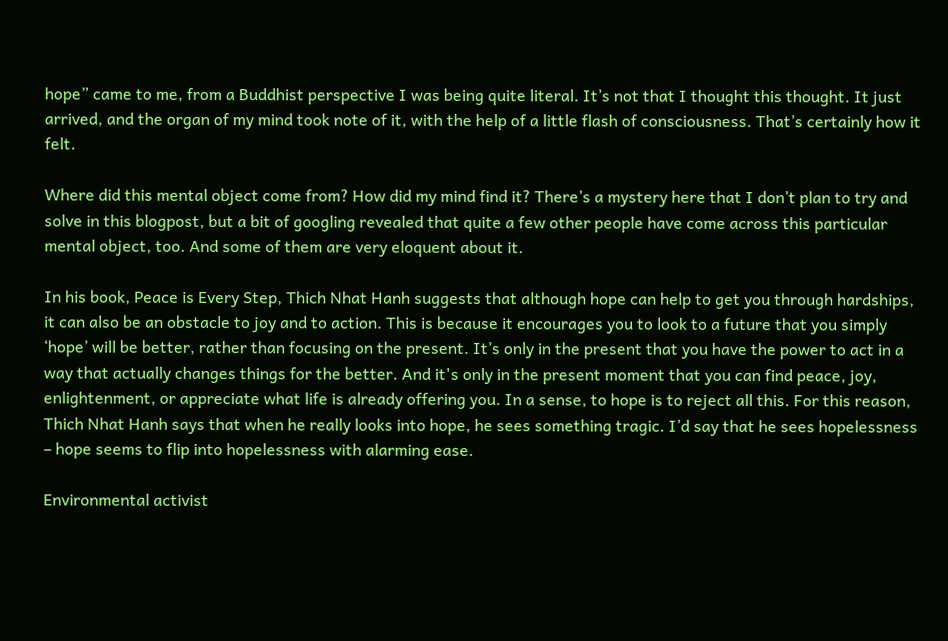hope” came to me, from a Buddhist perspective I was being quite literal. It’s not that I thought this thought. It just arrived, and the organ of my mind took note of it, with the help of a little flash of consciousness. That’s certainly how it felt.

Where did this mental object come from? How did my mind find it? There’s a mystery here that I don’t plan to try and solve in this blogpost, but a bit of googling revealed that quite a few other people have come across this particular mental object, too. And some of them are very eloquent about it.

In his book, Peace is Every Step, Thich Nhat Hanh suggests that although hope can help to get you through hardships, it can also be an obstacle to joy and to action. This is because it encourages you to look to a future that you simply ‘hope’ will be better, rather than focusing on the present. It’s only in the present that you have the power to act in a way that actually changes things for the better. And it's only in the present moment that you can find peace, joy, enlightenment, or appreciate what life is already offering you. In a sense, to hope is to reject all this. For this reason, Thich Nhat Hanh says that when he really looks into hope, he sees something tragic. I’d say that he sees hopelessness – hope seems to flip into hopelessness with alarming ease.

Environmental activist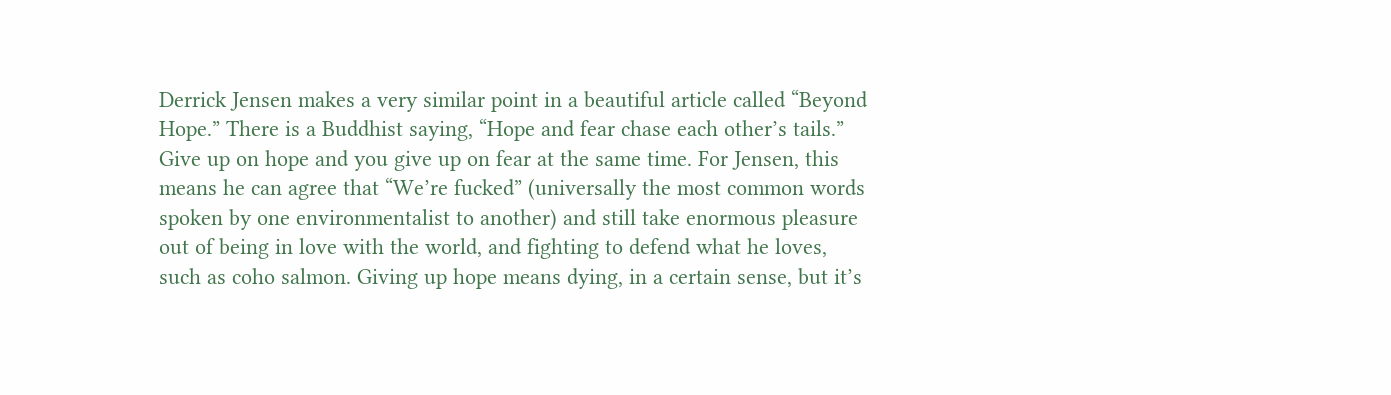Derrick Jensen makes a very similar point in a beautiful article called “Beyond Hope.” There is a Buddhist saying, “Hope and fear chase each other’s tails.” Give up on hope and you give up on fear at the same time. For Jensen, this means he can agree that “We’re fucked” (universally the most common words spoken by one environmentalist to another) and still take enormous pleasure out of being in love with the world, and fighting to defend what he loves, such as coho salmon. Giving up hope means dying, in a certain sense, but it’s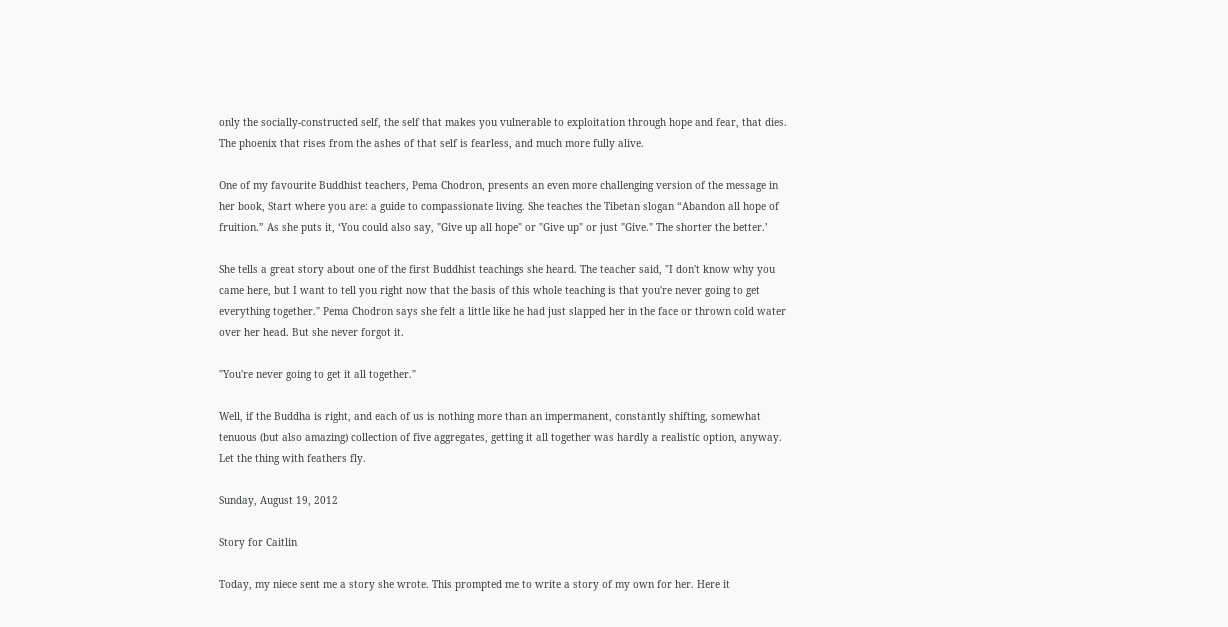only the socially-constructed self, the self that makes you vulnerable to exploitation through hope and fear, that dies. The phoenix that rises from the ashes of that self is fearless, and much more fully alive.

One of my favourite Buddhist teachers, Pema Chodron, presents an even more challenging version of the message in her book, Start where you are: a guide to compassionate living. She teaches the Tibetan slogan “Abandon all hope of fruition.” As she puts it, ‘You could also say, "Give up all hope" or "Give up" or just "Give." The shorter the better.’

She tells a great story about one of the first Buddhist teachings she heard. The teacher said, "I don't know why you came here, but I want to tell you right now that the basis of this whole teaching is that you're never going to get everything together." Pema Chodron says she felt a little like he had just slapped her in the face or thrown cold water over her head. But she never forgot it.

"You're never going to get it all together."

Well, if the Buddha is right, and each of us is nothing more than an impermanent, constantly shifting, somewhat tenuous (but also amazing) collection of five aggregates, getting it all together was hardly a realistic option, anyway. Let the thing with feathers fly.

Sunday, August 19, 2012

Story for Caitlin

Today, my niece sent me a story she wrote. This prompted me to write a story of my own for her. Here it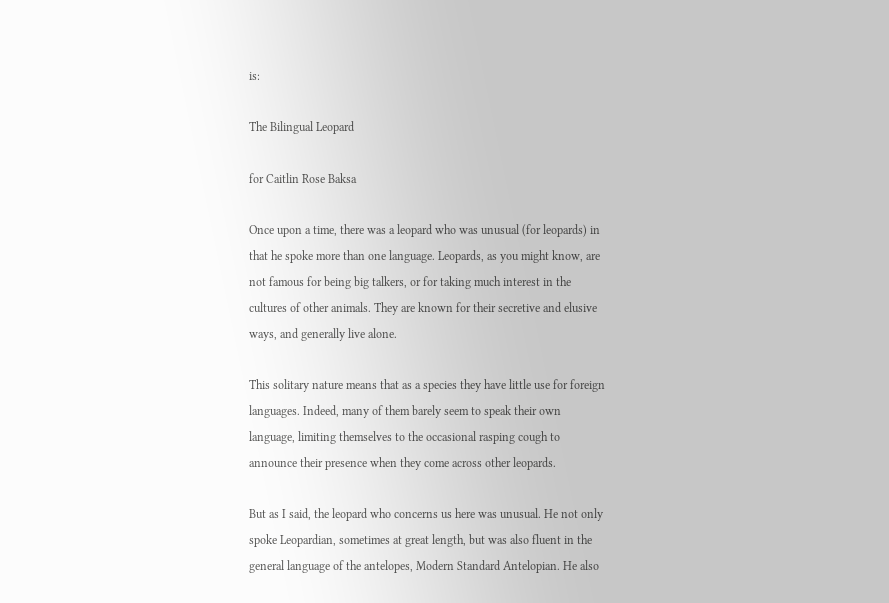is:

The Bilingual Leopard

for Caitlin Rose Baksa

Once upon a time, there was a leopard who was unusual (for leopards) in that he spoke more than one language. Leopards, as you might know, are not famous for being big talkers, or for taking much interest in the cultures of other animals. They are known for their secretive and elusive ways, and generally live alone.

This solitary nature means that as a species they have little use for foreign languages. Indeed, many of them barely seem to speak their own language, limiting themselves to the occasional rasping cough to announce their presence when they come across other leopards.

But as I said, the leopard who concerns us here was unusual. He not only spoke Leopardian, sometimes at great length, but was also fluent in the general language of the antelopes, Modern Standard Antelopian. He also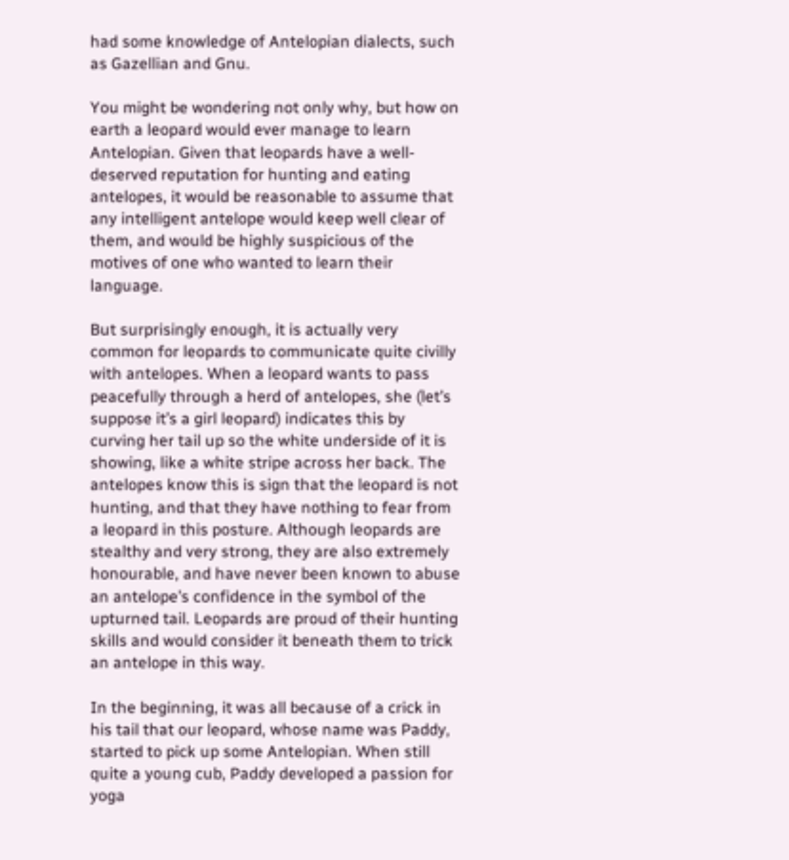had some knowledge of Antelopian dialects, such as Gazellian and Gnu.

You might be wondering not only why, but how on earth a leopard would ever manage to learn Antelopian. Given that leopards have a well-deserved reputation for hunting and eating antelopes, it would be reasonable to assume that any intelligent antelope would keep well clear of them, and would be highly suspicious of the motives of one who wanted to learn their language.

But surprisingly enough, it is actually very common for leopards to communicate quite civilly with antelopes. When a leopard wants to pass peacefully through a herd of antelopes, she (let’s suppose it’s a girl leopard) indicates this by curving her tail up so the white underside of it is showing, like a white stripe across her back. The antelopes know this is sign that the leopard is not hunting, and that they have nothing to fear from a leopard in this posture. Although leopards are stealthy and very strong, they are also extremely honourable, and have never been known to abuse an antelope’s confidence in the symbol of the upturned tail. Leopards are proud of their hunting skills and would consider it beneath them to trick an antelope in this way.

In the beginning, it was all because of a crick in his tail that our leopard, whose name was Paddy, started to pick up some Antelopian. When still quite a young cub, Paddy developed a passion for yoga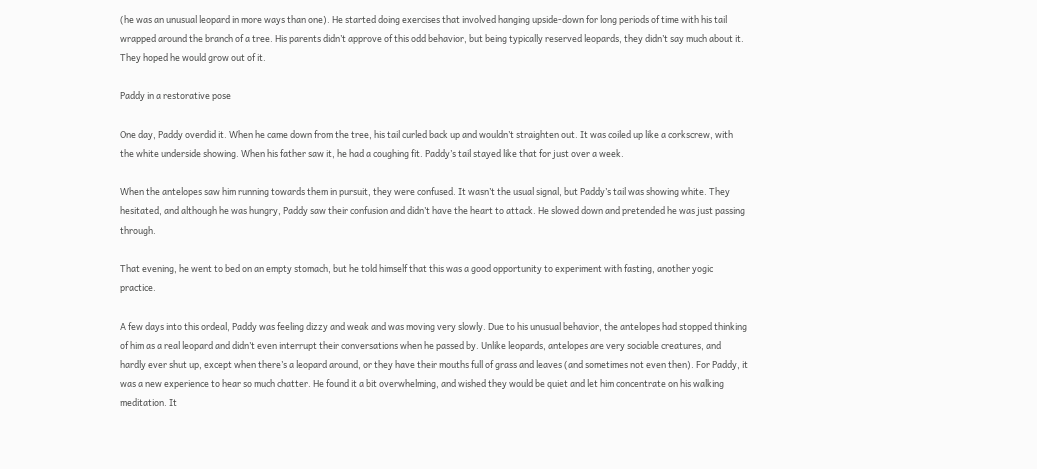(he was an unusual leopard in more ways than one). He started doing exercises that involved hanging upside-down for long periods of time with his tail wrapped around the branch of a tree. His parents didn’t approve of this odd behavior, but being typically reserved leopards, they didn’t say much about it. They hoped he would grow out of it.

Paddy in a restorative pose

One day, Paddy overdid it. When he came down from the tree, his tail curled back up and wouldn’t straighten out. It was coiled up like a corkscrew, with the white underside showing. When his father saw it, he had a coughing fit. Paddy’s tail stayed like that for just over a week.

When the antelopes saw him running towards them in pursuit, they were confused. It wasn’t the usual signal, but Paddy’s tail was showing white. They hesitated, and although he was hungry, Paddy saw their confusion and didn’t have the heart to attack. He slowed down and pretended he was just passing through.

That evening, he went to bed on an empty stomach, but he told himself that this was a good opportunity to experiment with fasting, another yogic practice.

A few days into this ordeal, Paddy was feeling dizzy and weak and was moving very slowly. Due to his unusual behavior, the antelopes had stopped thinking of him as a real leopard and didn’t even interrupt their conversations when he passed by. Unlike leopards, antelopes are very sociable creatures, and hardly ever shut up, except when there’s a leopard around, or they have their mouths full of grass and leaves (and sometimes not even then). For Paddy, it was a new experience to hear so much chatter. He found it a bit overwhelming, and wished they would be quiet and let him concentrate on his walking meditation. It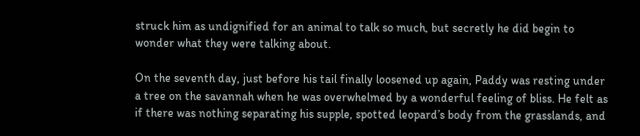struck him as undignified for an animal to talk so much, but secretly he did begin to wonder what they were talking about.

On the seventh day, just before his tail finally loosened up again, Paddy was resting under a tree on the savannah when he was overwhelmed by a wonderful feeling of bliss. He felt as if there was nothing separating his supple, spotted leopard’s body from the grasslands, and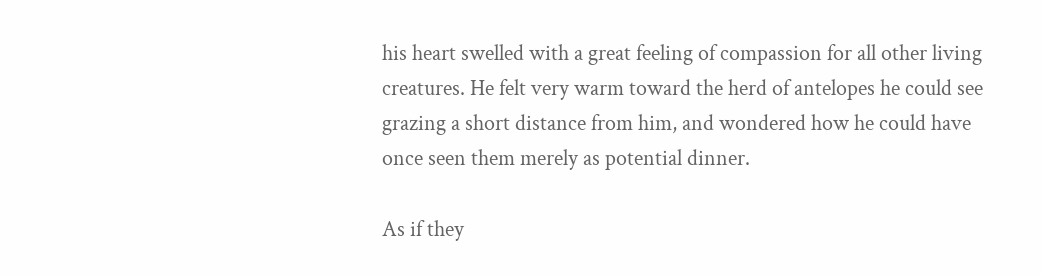his heart swelled with a great feeling of compassion for all other living creatures. He felt very warm toward the herd of antelopes he could see grazing a short distance from him, and wondered how he could have once seen them merely as potential dinner.

As if they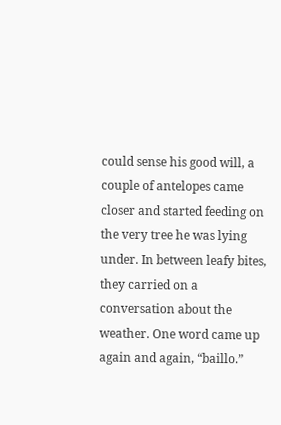could sense his good will, a couple of antelopes came closer and started feeding on the very tree he was lying under. In between leafy bites, they carried on a conversation about the weather. One word came up again and again, “baillo.”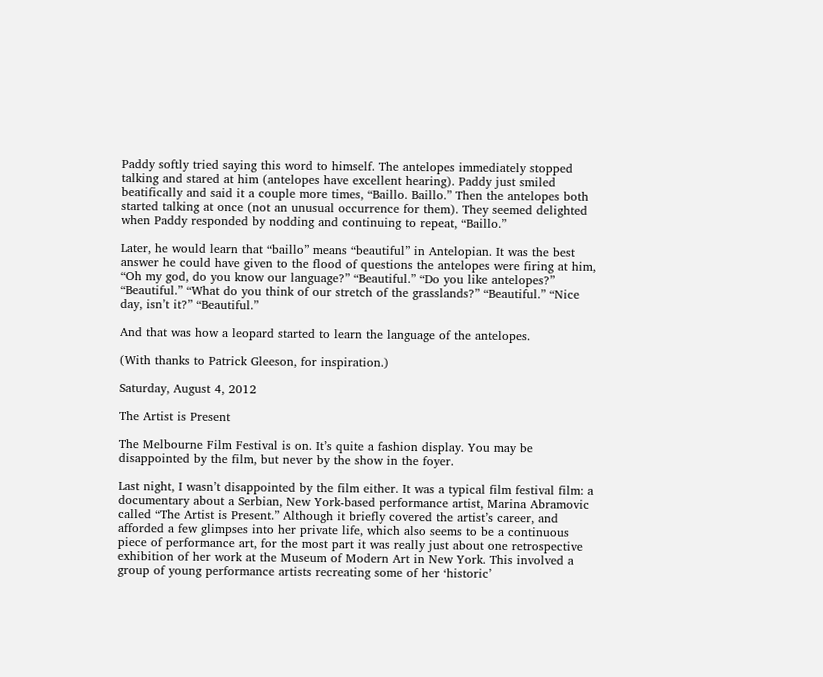Paddy softly tried saying this word to himself. The antelopes immediately stopped talking and stared at him (antelopes have excellent hearing). Paddy just smiled beatifically and said it a couple more times, “Baillo. Baillo.” Then the antelopes both started talking at once (not an unusual occurrence for them). They seemed delighted when Paddy responded by nodding and continuing to repeat, “Baillo.”

Later, he would learn that “baillo” means “beautiful” in Antelopian. It was the best answer he could have given to the flood of questions the antelopes were firing at him, “Oh my god, do you know our language?” “Beautiful.” “Do you like antelopes?” “Beautiful.” “What do you think of our stretch of the grasslands?” “Beautiful.” “Nice day, isn’t it?” “Beautiful.”

And that was how a leopard started to learn the language of the antelopes.

(With thanks to Patrick Gleeson, for inspiration.)

Saturday, August 4, 2012

The Artist is Present

The Melbourne Film Festival is on. It’s quite a fashion display. You may be disappointed by the film, but never by the show in the foyer.

Last night, I wasn’t disappointed by the film either. It was a typical film festival film: a documentary about a Serbian, New York-based performance artist, Marina Abramovic called “The Artist is Present.” Although it briefly covered the artist’s career, and afforded a few glimpses into her private life, which also seems to be a continuous piece of performance art, for the most part it was really just about one retrospective exhibition of her work at the Museum of Modern Art in New York. This involved a group of young performance artists recreating some of her ‘historic’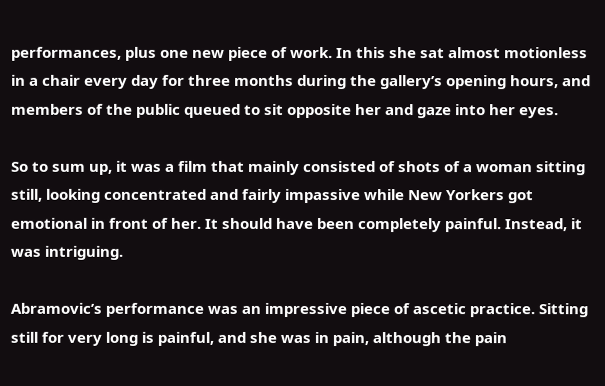performances, plus one new piece of work. In this she sat almost motionless in a chair every day for three months during the gallery’s opening hours, and members of the public queued to sit opposite her and gaze into her eyes.

So to sum up, it was a film that mainly consisted of shots of a woman sitting still, looking concentrated and fairly impassive while New Yorkers got emotional in front of her. It should have been completely painful. Instead, it was intriguing.

Abramovic’s performance was an impressive piece of ascetic practice. Sitting still for very long is painful, and she was in pain, although the pain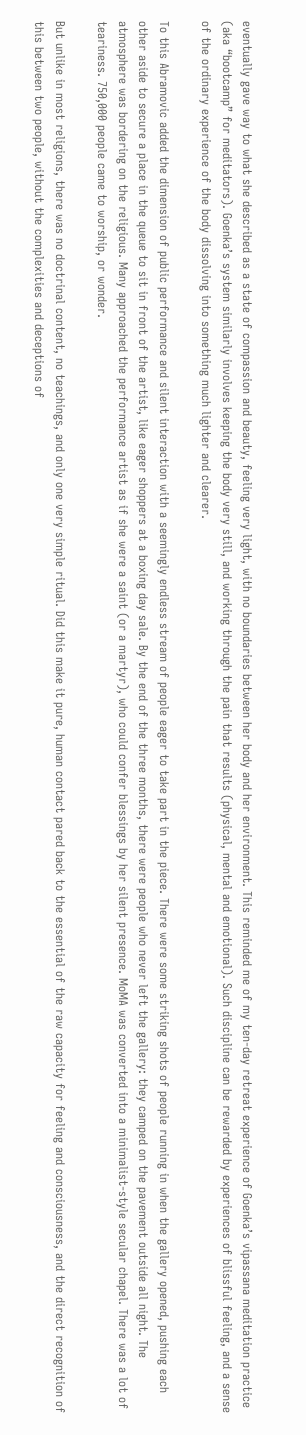eventually gave way to what she described as a state of compassion and beauty, feeling very light, with no boundaries between her body and her environment. This reminded me of my ten-day retreat experience of Goenka’s vipassana meditation practice (aka “bootcamp” for meditators). Goenka’s system similarly involves keeping the body very still, and working through the pain that results (physical, mental and emotional). Such discipline can be rewarded by experiences of blissful feeling, and a sense of the ordinary experience of the body dissolving into something much lighter and clearer.

To this Abramovic added the dimension of public performance and silent interaction with a seemingly endless stream of people eager to take part in the piece. There were some striking shots of people running in when the gallery opened, pushing each other aside to secure a place in the queue to sit in front of the artist, like eager shoppers at a boxing day sale. By the end of the three months, there were people who never left the gallery: they camped on the pavement outside all night. The atmosphere was bordering on the religious. Many approached the performance artist as if she were a saint (or a martyr), who could confer blessings by her silent presence. MoMA was converted into a minimalist-style secular chapel. There was a lot of teariness. 750,000 people came to worship, or wonder.

But unlike in most religions, there was no doctrinal content, no teachings, and only one very simple ritual. Did this make it pure, human contact pared back to the essential of the raw capacity for feeling and consciousness, and the direct recognition of this between two people, without the complexities and deceptions of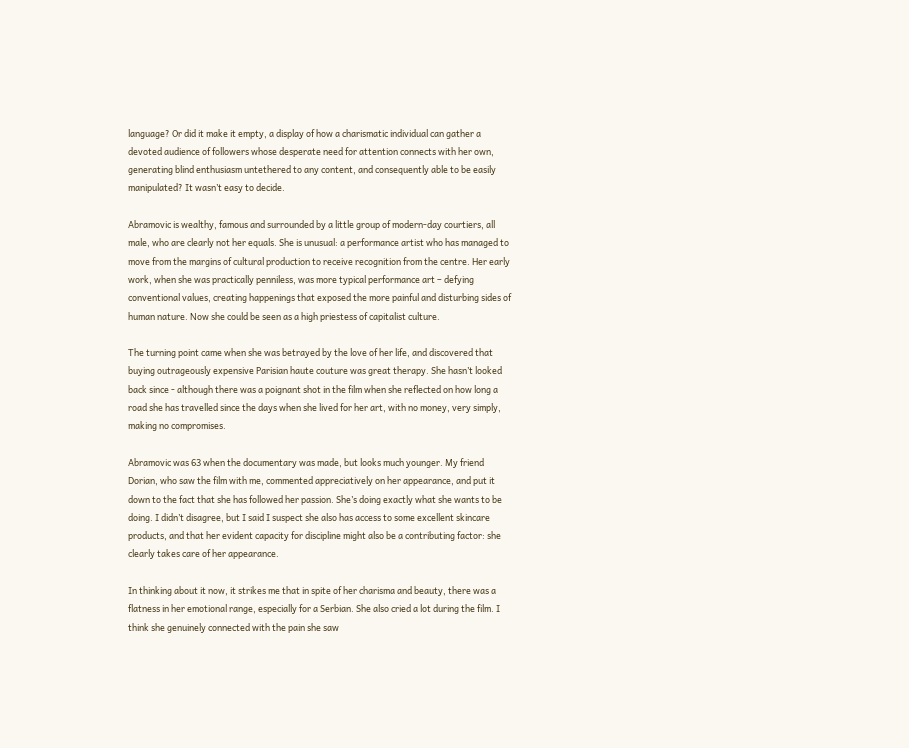language? Or did it make it empty, a display of how a charismatic individual can gather a devoted audience of followers whose desperate need for attention connects with her own, generating blind enthusiasm untethered to any content, and consequently able to be easily manipulated? It wasn’t easy to decide.

Abramovic is wealthy, famous and surrounded by a little group of modern-day courtiers, all male, who are clearly not her equals. She is unusual: a performance artist who has managed to move from the margins of cultural production to receive recognition from the centre. Her early work, when she was practically penniless, was more typical performance art – defying conventional values, creating happenings that exposed the more painful and disturbing sides of human nature. Now she could be seen as a high priestess of capitalist culture.

The turning point came when she was betrayed by the love of her life, and discovered that buying outrageously expensive Parisian haute couture was great therapy. She hasn’t looked back since - although there was a poignant shot in the film when she reflected on how long a road she has travelled since the days when she lived for her art, with no money, very simply, making no compromises.

Abramovic was 63 when the documentary was made, but looks much younger. My friend Dorian, who saw the film with me, commented appreciatively on her appearance, and put it down to the fact that she has followed her passion. She’s doing exactly what she wants to be doing. I didn’t disagree, but I said I suspect she also has access to some excellent skincare products, and that her evident capacity for discipline might also be a contributing factor: she clearly takes care of her appearance.

In thinking about it now, it strikes me that in spite of her charisma and beauty, there was a flatness in her emotional range, especially for a Serbian. She also cried a lot during the film. I think she genuinely connected with the pain she saw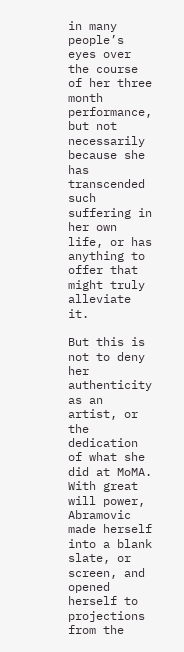in many people’s eyes over the course of her three month performance, but not necessarily because she has transcended such suffering in her own life, or has anything to offer that might truly alleviate it.

But this is not to deny her authenticity as an artist, or the dedication of what she did at MoMA. With great will power, Abramovic made herself into a blank slate, or screen, and opened herself to projections from the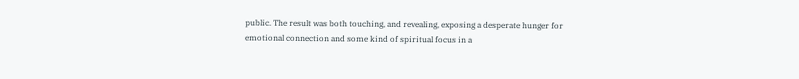public. The result was both touching, and revealing, exposing a desperate hunger for emotional connection and some kind of spiritual focus in a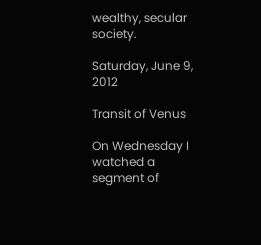wealthy, secular society.

Saturday, June 9, 2012

Transit of Venus

On Wednesday I watched a segment of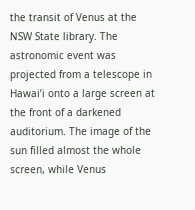the transit of Venus at the NSW State library. The astronomic event was projected from a telescope in Hawai’i onto a large screen at the front of a darkened auditorium. The image of the sun filled almost the whole screen, while Venus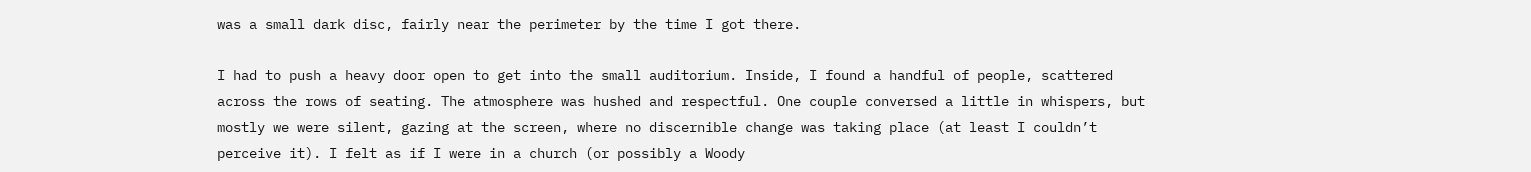was a small dark disc, fairly near the perimeter by the time I got there.

I had to push a heavy door open to get into the small auditorium. Inside, I found a handful of people, scattered across the rows of seating. The atmosphere was hushed and respectful. One couple conversed a little in whispers, but mostly we were silent, gazing at the screen, where no discernible change was taking place (at least I couldn’t perceive it). I felt as if I were in a church (or possibly a Woody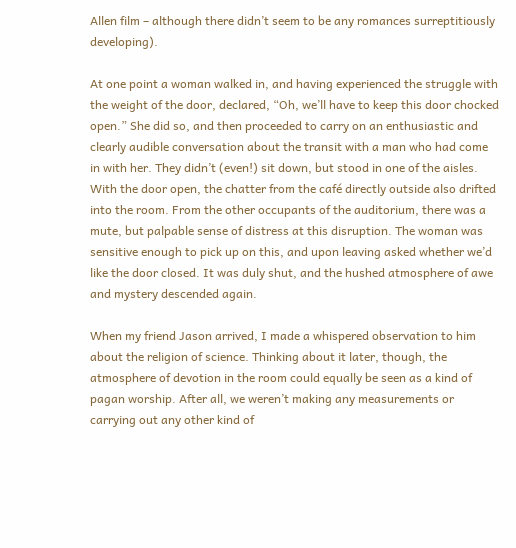Allen film – although there didn’t seem to be any romances surreptitiously developing).

At one point a woman walked in, and having experienced the struggle with the weight of the door, declared, “Oh, we’ll have to keep this door chocked open.” She did so, and then proceeded to carry on an enthusiastic and clearly audible conversation about the transit with a man who had come in with her. They didn’t (even!) sit down, but stood in one of the aisles. With the door open, the chatter from the café directly outside also drifted into the room. From the other occupants of the auditorium, there was a mute, but palpable sense of distress at this disruption. The woman was sensitive enough to pick up on this, and upon leaving asked whether we’d like the door closed. It was duly shut, and the hushed atmosphere of awe and mystery descended again.

When my friend Jason arrived, I made a whispered observation to him about the religion of science. Thinking about it later, though, the atmosphere of devotion in the room could equally be seen as a kind of pagan worship. After all, we weren’t making any measurements or carrying out any other kind of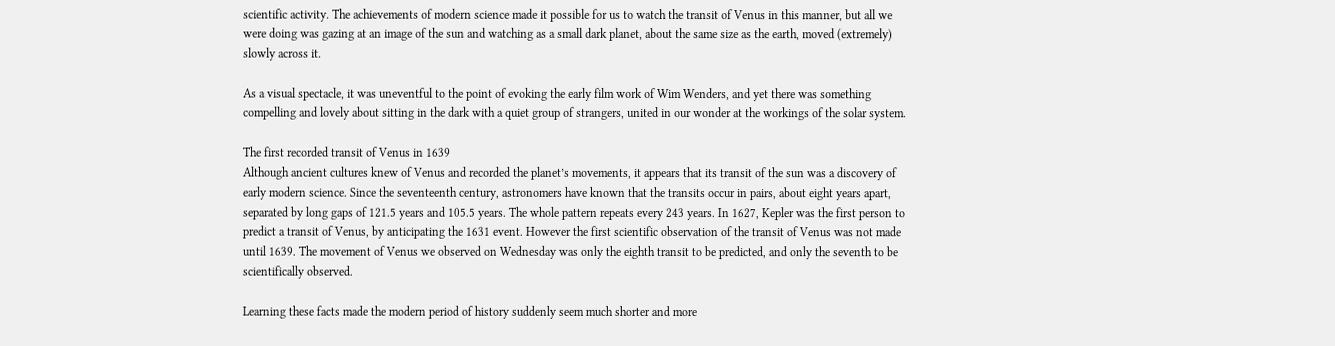scientific activity. The achievements of modern science made it possible for us to watch the transit of Venus in this manner, but all we were doing was gazing at an image of the sun and watching as a small dark planet, about the same size as the earth, moved (extremely) slowly across it.

As a visual spectacle, it was uneventful to the point of evoking the early film work of Wim Wenders, and yet there was something compelling and lovely about sitting in the dark with a quiet group of strangers, united in our wonder at the workings of the solar system.

The first recorded transit of Venus in 1639
Although ancient cultures knew of Venus and recorded the planet’s movements, it appears that its transit of the sun was a discovery of early modern science. Since the seventeenth century, astronomers have known that the transits occur in pairs, about eight years apart, separated by long gaps of 121.5 years and 105.5 years. The whole pattern repeats every 243 years. In 1627, Kepler was the first person to predict a transit of Venus, by anticipating the 1631 event. However the first scientific observation of the transit of Venus was not made until 1639. The movement of Venus we observed on Wednesday was only the eighth transit to be predicted, and only the seventh to be scientifically observed.

Learning these facts made the modern period of history suddenly seem much shorter and more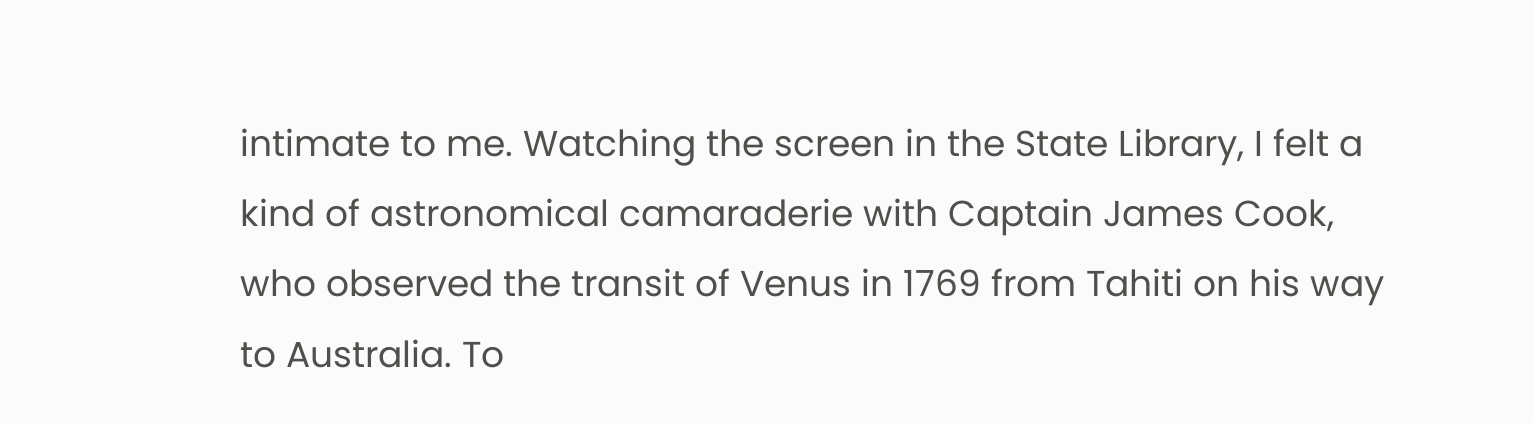intimate to me. Watching the screen in the State Library, I felt a kind of astronomical camaraderie with Captain James Cook, who observed the transit of Venus in 1769 from Tahiti on his way to Australia. To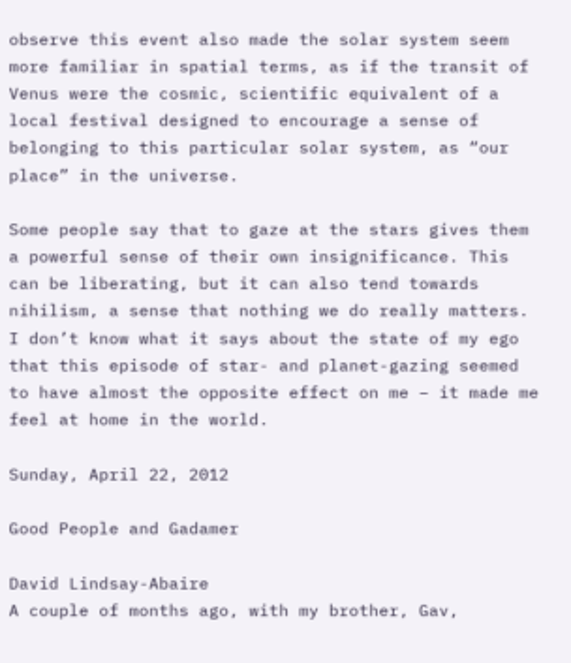observe this event also made the solar system seem more familiar in spatial terms, as if the transit of Venus were the cosmic, scientific equivalent of a local festival designed to encourage a sense of belonging to this particular solar system, as “our place” in the universe.

Some people say that to gaze at the stars gives them a powerful sense of their own insignificance. This can be liberating, but it can also tend towards nihilism, a sense that nothing we do really matters. I don’t know what it says about the state of my ego that this episode of star- and planet-gazing seemed to have almost the opposite effect on me – it made me feel at home in the world.

Sunday, April 22, 2012

Good People and Gadamer

David Lindsay-Abaire
A couple of months ago, with my brother, Gav,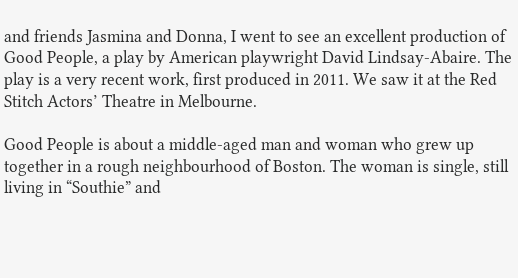and friends Jasmina and Donna, I went to see an excellent production of Good People, a play by American playwright David Lindsay-Abaire. The play is a very recent work, first produced in 2011. We saw it at the Red Stitch Actors’ Theatre in Melbourne.

Good People is about a middle-aged man and woman who grew up together in a rough neighbourhood of Boston. The woman is single, still living in “Southie” and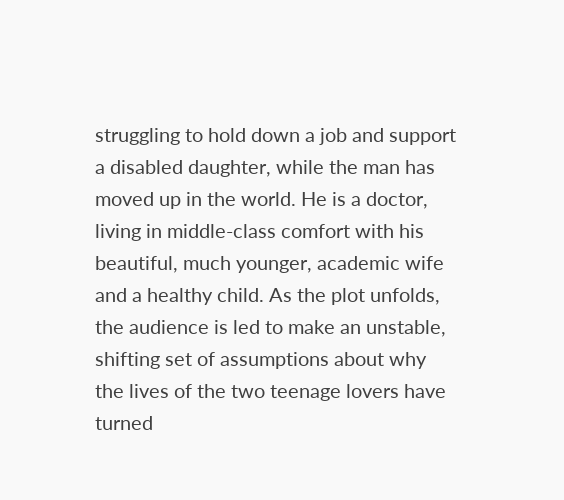struggling to hold down a job and support a disabled daughter, while the man has moved up in the world. He is a doctor, living in middle-class comfort with his beautiful, much younger, academic wife and a healthy child. As the plot unfolds, the audience is led to make an unstable, shifting set of assumptions about why the lives of the two teenage lovers have turned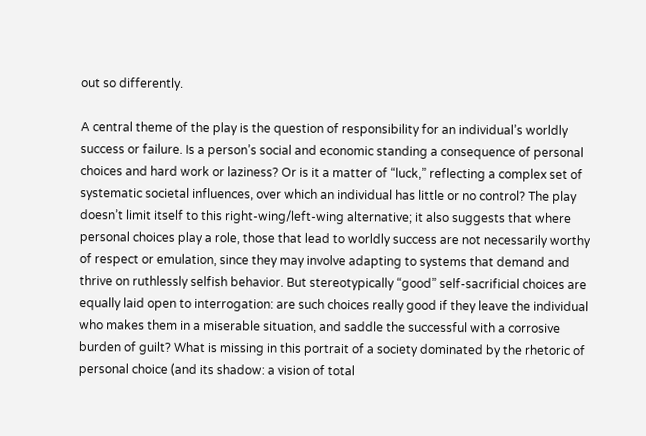out so differently.

A central theme of the play is the question of responsibility for an individual’s worldly success or failure. Is a person’s social and economic standing a consequence of personal choices and hard work or laziness? Or is it a matter of “luck,” reflecting a complex set of systematic societal influences, over which an individual has little or no control? The play doesn’t limit itself to this right-wing/left-wing alternative; it also suggests that where personal choices play a role, those that lead to worldly success are not necessarily worthy of respect or emulation, since they may involve adapting to systems that demand and thrive on ruthlessly selfish behavior. But stereotypically “good” self-sacrificial choices are equally laid open to interrogation: are such choices really good if they leave the individual who makes them in a miserable situation, and saddle the successful with a corrosive burden of guilt? What is missing in this portrait of a society dominated by the rhetoric of personal choice (and its shadow: a vision of total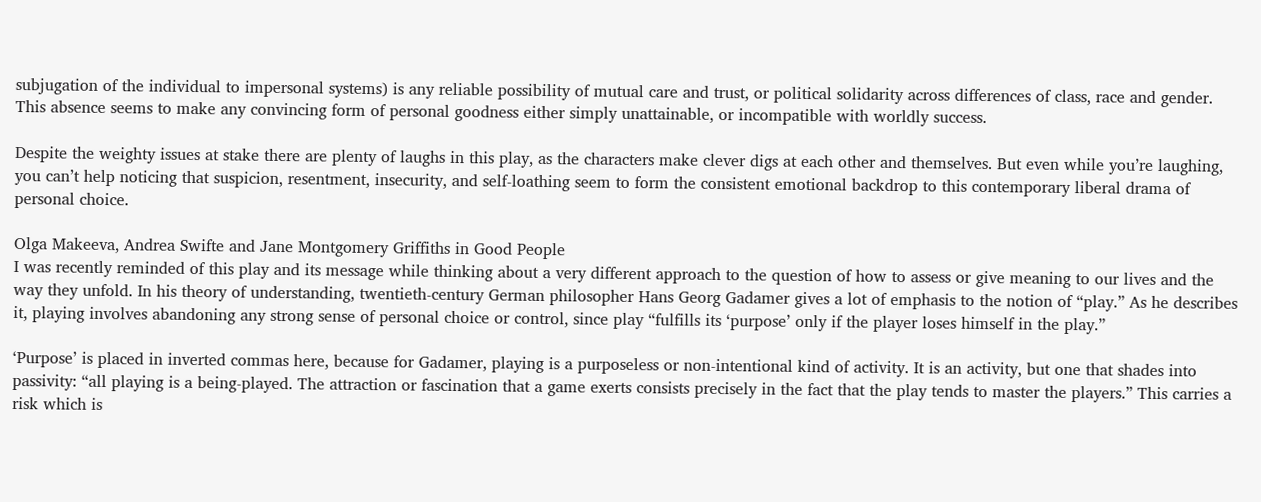subjugation of the individual to impersonal systems) is any reliable possibility of mutual care and trust, or political solidarity across differences of class, race and gender. This absence seems to make any convincing form of personal goodness either simply unattainable, or incompatible with worldly success.

Despite the weighty issues at stake there are plenty of laughs in this play, as the characters make clever digs at each other and themselves. But even while you’re laughing, you can’t help noticing that suspicion, resentment, insecurity, and self-loathing seem to form the consistent emotional backdrop to this contemporary liberal drama of personal choice.

Olga Makeeva, Andrea Swifte and Jane Montgomery Griffiths in Good People
I was recently reminded of this play and its message while thinking about a very different approach to the question of how to assess or give meaning to our lives and the way they unfold. In his theory of understanding, twentieth-century German philosopher Hans Georg Gadamer gives a lot of emphasis to the notion of “play.” As he describes it, playing involves abandoning any strong sense of personal choice or control, since play “fulfills its ‘purpose’ only if the player loses himself in the play.”

‘Purpose’ is placed in inverted commas here, because for Gadamer, playing is a purposeless or non-intentional kind of activity. It is an activity, but one that shades into passivity: “all playing is a being-played. The attraction or fascination that a game exerts consists precisely in the fact that the play tends to master the players.” This carries a risk which is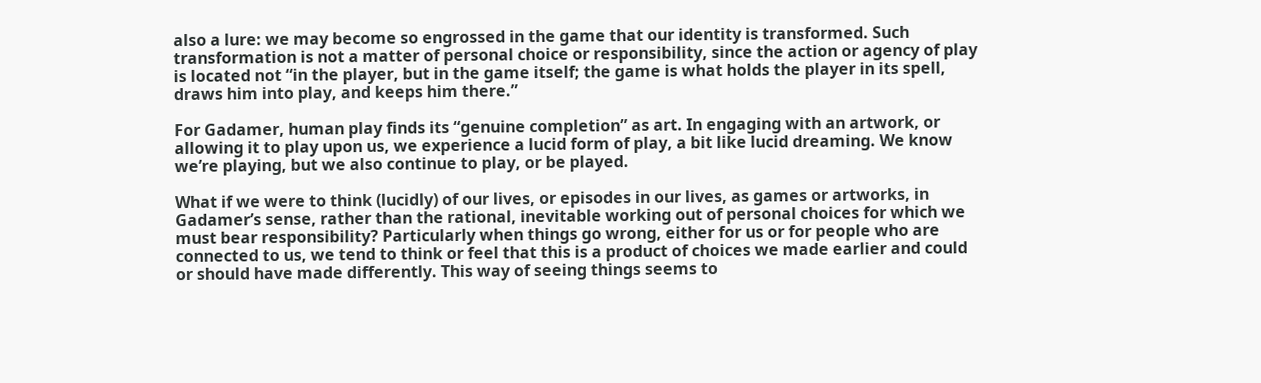also a lure: we may become so engrossed in the game that our identity is transformed. Such transformation is not a matter of personal choice or responsibility, since the action or agency of play is located not “in the player, but in the game itself; the game is what holds the player in its spell, draws him into play, and keeps him there.”

For Gadamer, human play finds its “genuine completion” as art. In engaging with an artwork, or allowing it to play upon us, we experience a lucid form of play, a bit like lucid dreaming. We know we’re playing, but we also continue to play, or be played.

What if we were to think (lucidly) of our lives, or episodes in our lives, as games or artworks, in Gadamer’s sense, rather than the rational, inevitable working out of personal choices for which we must bear responsibility? Particularly when things go wrong, either for us or for people who are connected to us, we tend to think or feel that this is a product of choices we made earlier and could or should have made differently. This way of seeing things seems to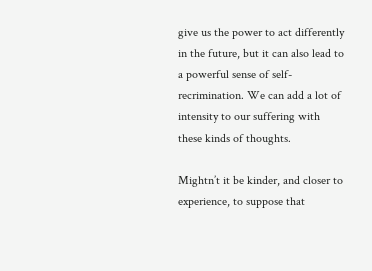give us the power to act differently in the future, but it can also lead to a powerful sense of self-recrimination. We can add a lot of intensity to our suffering with these kinds of thoughts.

Mightn’t it be kinder, and closer to experience, to suppose that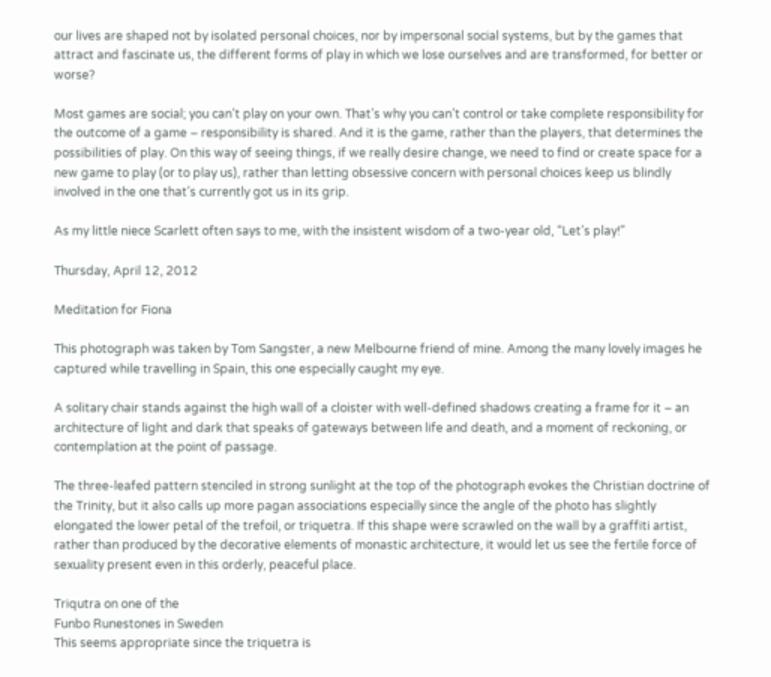our lives are shaped not by isolated personal choices, nor by impersonal social systems, but by the games that attract and fascinate us, the different forms of play in which we lose ourselves and are transformed, for better or worse?

Most games are social; you can’t play on your own. That’s why you can’t control or take complete responsibility for the outcome of a game – responsibility is shared. And it is the game, rather than the players, that determines the possibilities of play. On this way of seeing things, if we really desire change, we need to find or create space for a new game to play (or to play us), rather than letting obsessive concern with personal choices keep us blindly involved in the one that’s currently got us in its grip.

As my little niece Scarlett often says to me, with the insistent wisdom of a two-year old, “Let’s play!”

Thursday, April 12, 2012

Meditation for Fiona

This photograph was taken by Tom Sangster, a new Melbourne friend of mine. Among the many lovely images he captured while travelling in Spain, this one especially caught my eye.

A solitary chair stands against the high wall of a cloister with well-defined shadows creating a frame for it – an architecture of light and dark that speaks of gateways between life and death, and a moment of reckoning, or contemplation at the point of passage.

The three-leafed pattern stenciled in strong sunlight at the top of the photograph evokes the Christian doctrine of the Trinity, but it also calls up more pagan associations especially since the angle of the photo has slightly elongated the lower petal of the trefoil, or triquetra. If this shape were scrawled on the wall by a graffiti artist, rather than produced by the decorative elements of monastic architecture, it would let us see the fertile force of sexuality present even in this orderly, peaceful place.

Triqutra on one of the
Funbo Runestones in Sweden
This seems appropriate since the triquetra is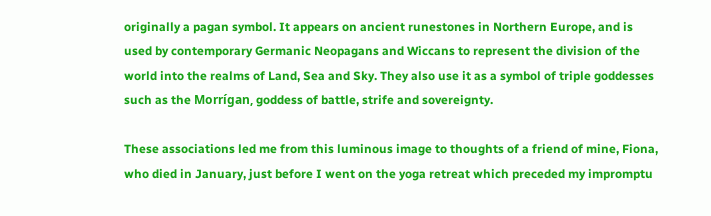originally a pagan symbol. It appears on ancient runestones in Northern Europe, and is used by contemporary Germanic Neopagans and Wiccans to represent the division of the world into the realms of Land, Sea and Sky. They also use it as a symbol of triple goddesses such as the Morrígan, goddess of battle, strife and sovereignty.

These associations led me from this luminous image to thoughts of a friend of mine, Fiona, who died in January, just before I went on the yoga retreat which preceded my impromptu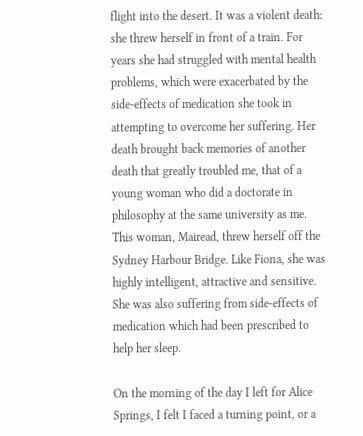flight into the desert. It was a violent death: she threw herself in front of a train. For years she had struggled with mental health problems, which were exacerbated by the side-effects of medication she took in attempting to overcome her suffering. Her death brought back memories of another death that greatly troubled me, that of a young woman who did a doctorate in philosophy at the same university as me. This woman, Mairead, threw herself off the Sydney Harbour Bridge. Like Fiona, she was highly intelligent, attractive and sensitive. She was also suffering from side-effects of medication which had been prescribed to help her sleep.

On the morning of the day I left for Alice Springs, I felt I faced a turning point, or a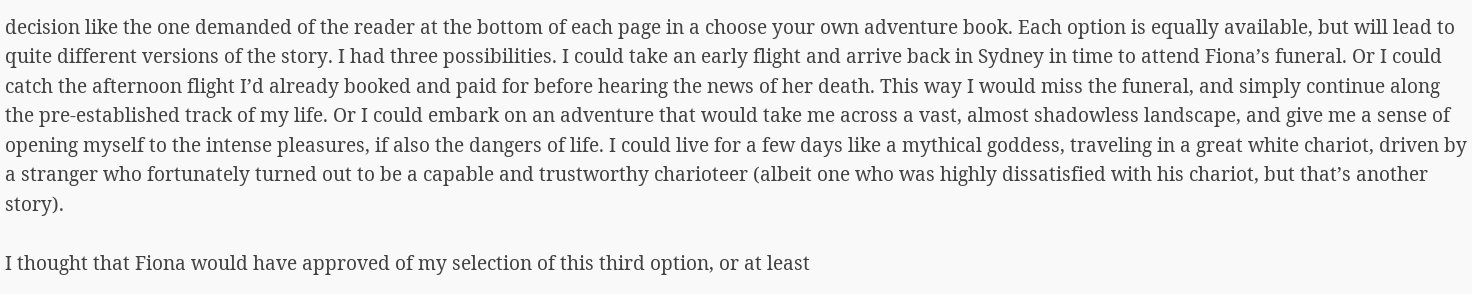decision like the one demanded of the reader at the bottom of each page in a choose your own adventure book. Each option is equally available, but will lead to quite different versions of the story. I had three possibilities. I could take an early flight and arrive back in Sydney in time to attend Fiona’s funeral. Or I could catch the afternoon flight I’d already booked and paid for before hearing the news of her death. This way I would miss the funeral, and simply continue along the pre-established track of my life. Or I could embark on an adventure that would take me across a vast, almost shadowless landscape, and give me a sense of opening myself to the intense pleasures, if also the dangers of life. I could live for a few days like a mythical goddess, traveling in a great white chariot, driven by a stranger who fortunately turned out to be a capable and trustworthy charioteer (albeit one who was highly dissatisfied with his chariot, but that’s another story).

I thought that Fiona would have approved of my selection of this third option, or at least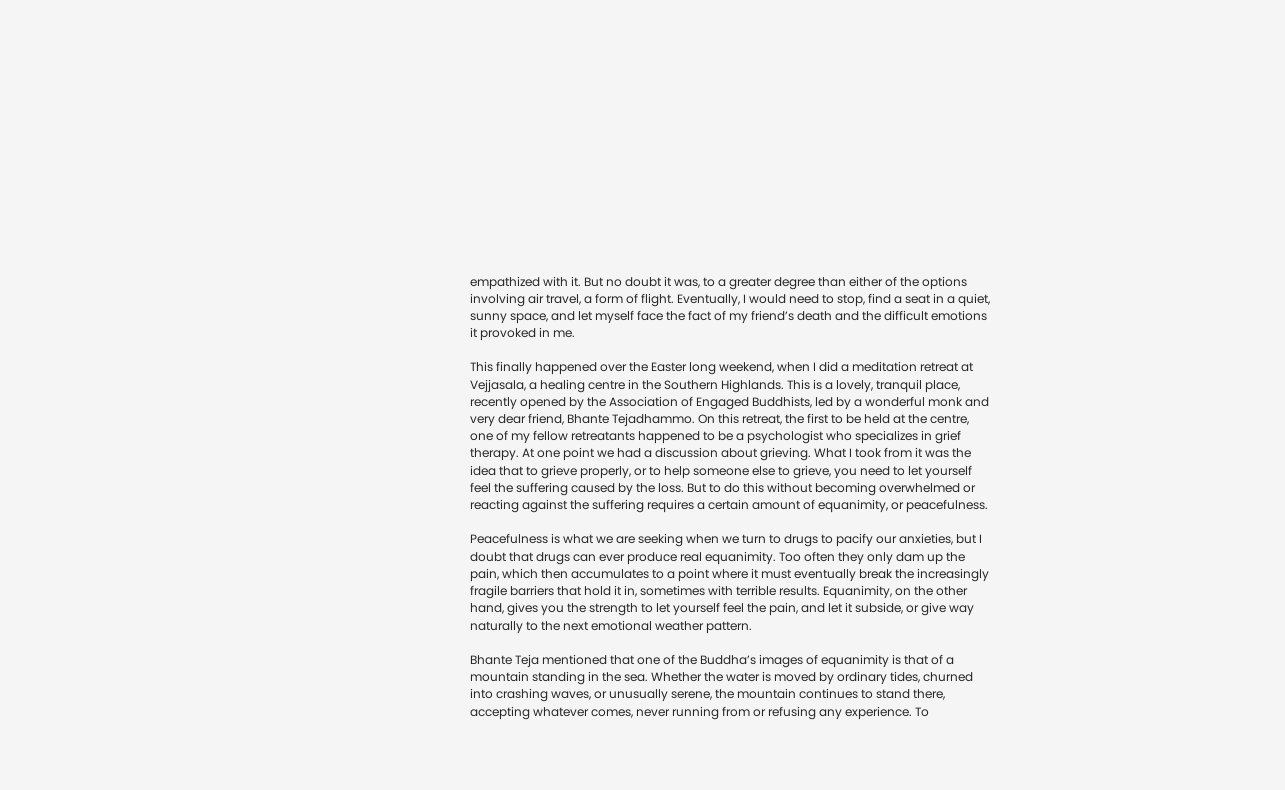empathized with it. But no doubt it was, to a greater degree than either of the options involving air travel, a form of flight. Eventually, I would need to stop, find a seat in a quiet, sunny space, and let myself face the fact of my friend’s death and the difficult emotions it provoked in me.

This finally happened over the Easter long weekend, when I did a meditation retreat at Vejjasala, a healing centre in the Southern Highlands. This is a lovely, tranquil place, recently opened by the Association of Engaged Buddhists, led by a wonderful monk and very dear friend, Bhante Tejadhammo. On this retreat, the first to be held at the centre, one of my fellow retreatants happened to be a psychologist who specializes in grief therapy. At one point we had a discussion about grieving. What I took from it was the idea that to grieve properly, or to help someone else to grieve, you need to let yourself feel the suffering caused by the loss. But to do this without becoming overwhelmed or reacting against the suffering requires a certain amount of equanimity, or peacefulness.

Peacefulness is what we are seeking when we turn to drugs to pacify our anxieties, but I doubt that drugs can ever produce real equanimity. Too often they only dam up the pain, which then accumulates to a point where it must eventually break the increasingly fragile barriers that hold it in, sometimes with terrible results. Equanimity, on the other hand, gives you the strength to let yourself feel the pain, and let it subside, or give way naturally to the next emotional weather pattern.

Bhante Teja mentioned that one of the Buddha’s images of equanimity is that of a mountain standing in the sea. Whether the water is moved by ordinary tides, churned into crashing waves, or unusually serene, the mountain continues to stand there, accepting whatever comes, never running from or refusing any experience. To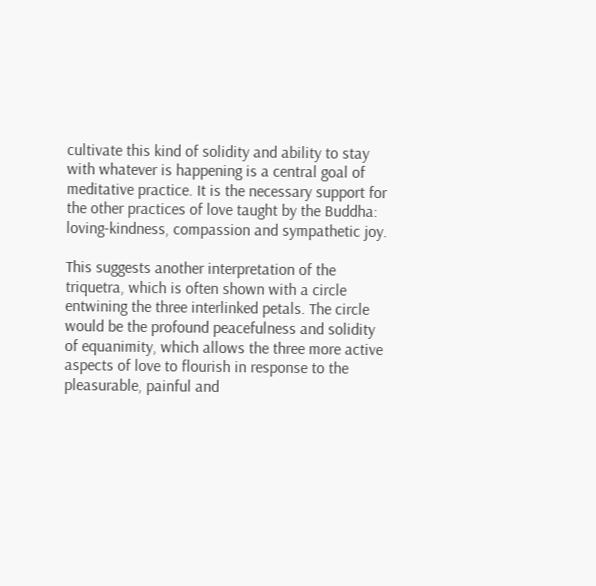cultivate this kind of solidity and ability to stay with whatever is happening is a central goal of meditative practice. It is the necessary support for the other practices of love taught by the Buddha: loving-kindness, compassion and sympathetic joy.

This suggests another interpretation of the triquetra, which is often shown with a circle entwining the three interlinked petals. The circle would be the profound peacefulness and solidity of equanimity, which allows the three more active aspects of love to flourish in response to the pleasurable, painful and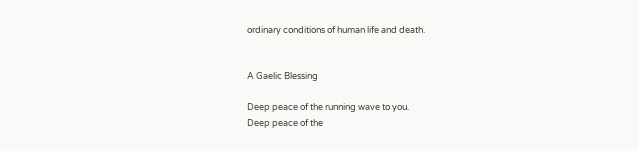ordinary conditions of human life and death.


A Gaelic Blessing

Deep peace of the running wave to you.
Deep peace of the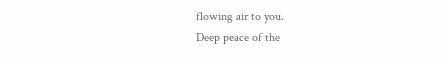flowing air to you.
Deep peace of the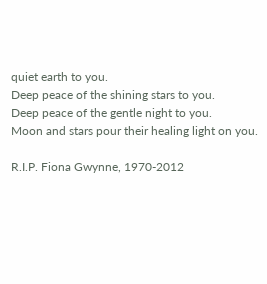quiet earth to you.
Deep peace of the shining stars to you.
Deep peace of the gentle night to you.
Moon and stars pour their healing light on you.

R.I.P. Fiona Gwynne, 1970-2012